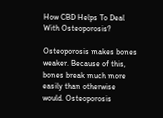How CBD Helps To Deal With Osteoporosis?

Osteoporosis makes bones weaker. Because of this, bones break much more easily than otherwise would. Osteoporosis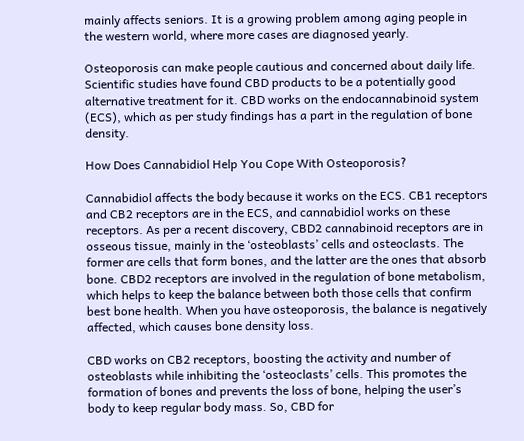mainly affects seniors. It is a growing problem among aging people in the western world, where more cases are diagnosed yearly.

Osteoporosis can make people cautious and concerned about daily life. Scientific studies have found CBD products to be a potentially good alternative treatment for it. CBD works on the endocannabinoid system (ECS), which as per study findings has a part in the regulation of bone density.

How Does Cannabidiol Help You Cope With Osteoporosis?

Cannabidiol affects the body because it works on the ECS. CB1 receptors and CB2 receptors are in the ECS, and cannabidiol works on these receptors. As per a recent discovery, CBD2 cannabinoid receptors are in osseous tissue, mainly in the ‘osteoblasts’ cells and osteoclasts. The former are cells that form bones, and the latter are the ones that absorb bone. CBD2 receptors are involved in the regulation of bone metabolism, which helps to keep the balance between both those cells that confirm best bone health. When you have osteoporosis, the balance is negatively affected, which causes bone density loss.

CBD works on CB2 receptors, boosting the activity and number of osteoblasts while inhibiting the ‘osteoclasts’ cells. This promotes the formation of bones and prevents the loss of bone, helping the user’s body to keep regular body mass. So, CBD for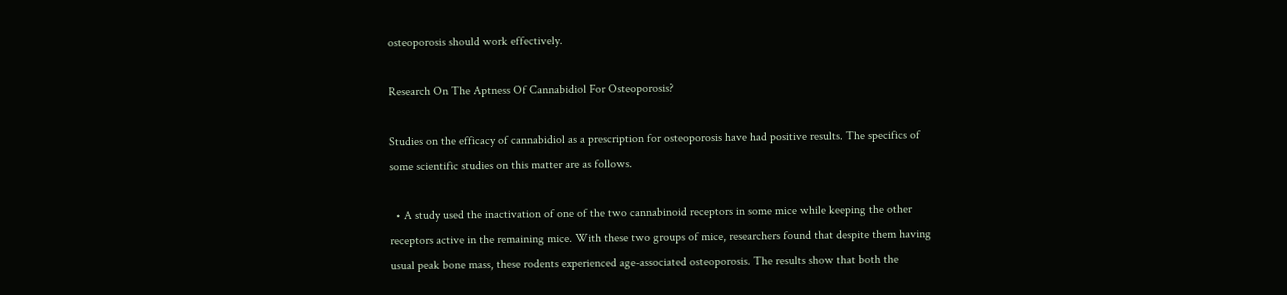osteoporosis should work effectively.

Research On The Aptness Of Cannabidiol For Osteoporosis?

Studies on the efficacy of cannabidiol as a prescription for osteoporosis have had positive results. The specifics of some scientific studies on this matter are as follows.

  • A study used the inactivation of one of the two cannabinoid receptors in some mice while keeping the other receptors active in the remaining mice. With these two groups of mice, researchers found that despite them having usual peak bone mass, these rodents experienced age-associated osteoporosis. The results show that both the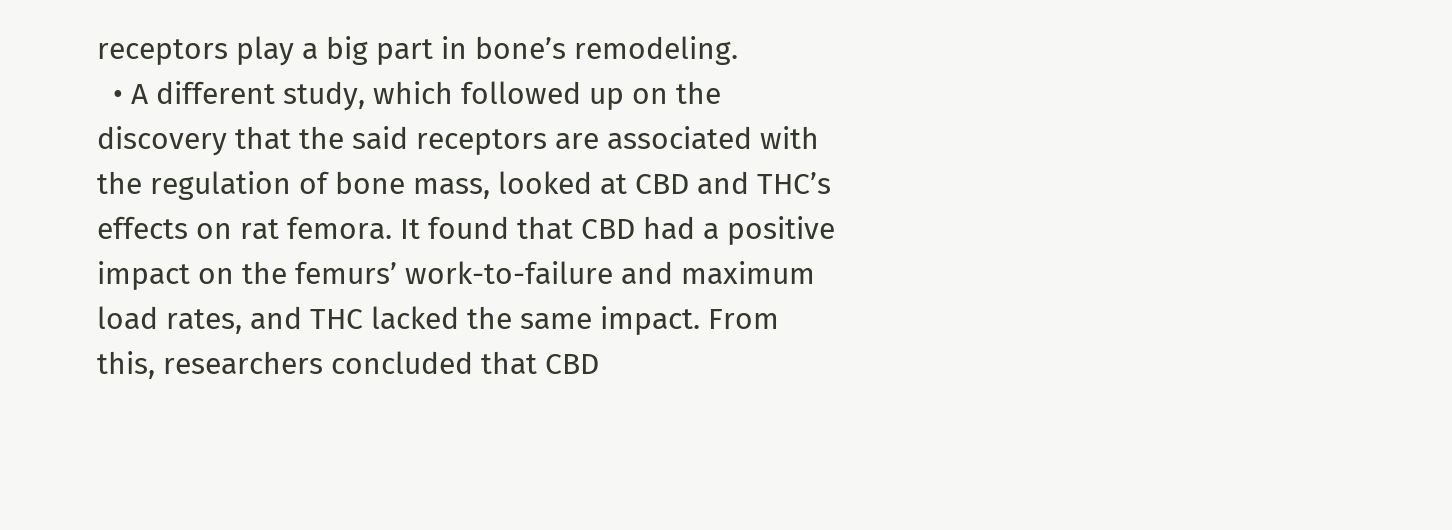receptors play a big part in bone’s remodeling.
  • A different study, which followed up on the discovery that the said receptors are associated with the regulation of bone mass, looked at CBD and THC’s effects on rat femora. It found that CBD had a positive impact on the femurs’ work-to-failure and maximum load rates, and THC lacked the same impact. From this, researchers concluded that CBD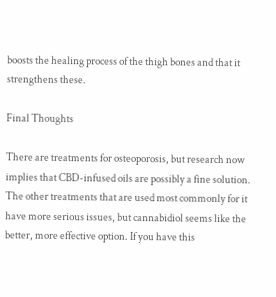boosts the healing process of the thigh bones and that it strengthens these.

Final Thoughts

There are treatments for osteoporosis, but research now implies that CBD-infused oils are possibly a fine solution. The other treatments that are used most commonly for it have more serious issues, but cannabidiol seems like the better, more effective option. If you have this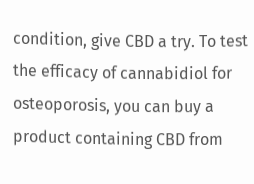condition, give CBD a try. To test the efficacy of cannabidiol for osteoporosis, you can buy a product containing CBD from